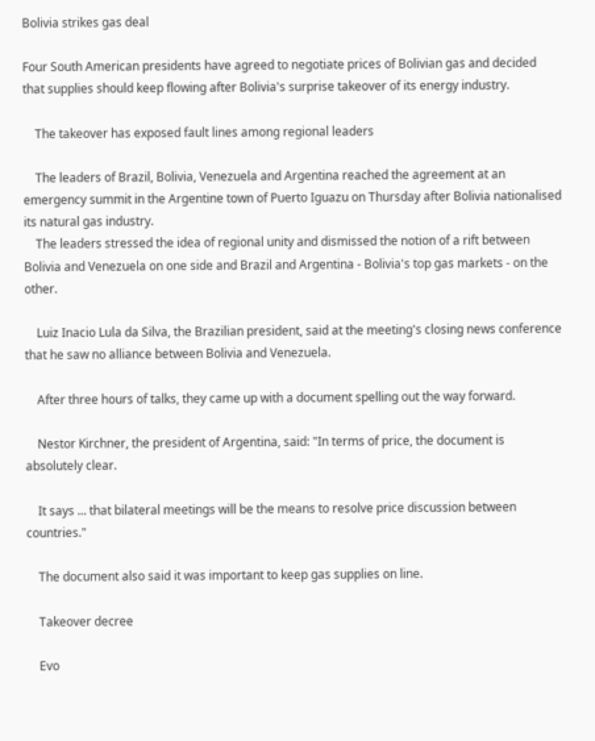Bolivia strikes gas deal

Four South American presidents have agreed to negotiate prices of Bolivian gas and decided that supplies should keep flowing after Bolivia's surprise takeover of its energy industry.

    The takeover has exposed fault lines among regional leaders

    The leaders of Brazil, Bolivia, Venezuela and Argentina reached the agreement at an emergency summit in the Argentine town of Puerto Iguazu on Thursday after Bolivia nationalised its natural gas industry.
    The leaders stressed the idea of regional unity and dismissed the notion of a rift between Bolivia and Venezuela on one side and Brazil and Argentina - Bolivia's top gas markets - on the other.

    Luiz Inacio Lula da Silva, the Brazilian president, said at the meeting's closing news conference that he saw no alliance between Bolivia and Venezuela.

    After three hours of talks, they came up with a document spelling out the way forward.

    Nestor Kirchner, the president of Argentina, said: "In terms of price, the document is absolutely clear.

    It says ... that bilateral meetings will be the means to resolve price discussion between countries."

    The document also said it was important to keep gas supplies on line.

    Takeover decree

    Evo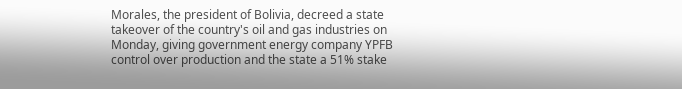Morales, the president of Bolivia, decreed a state takeover of the country's oil and gas industries on Monday, giving government energy company YPFB control over production and the state a 51% stake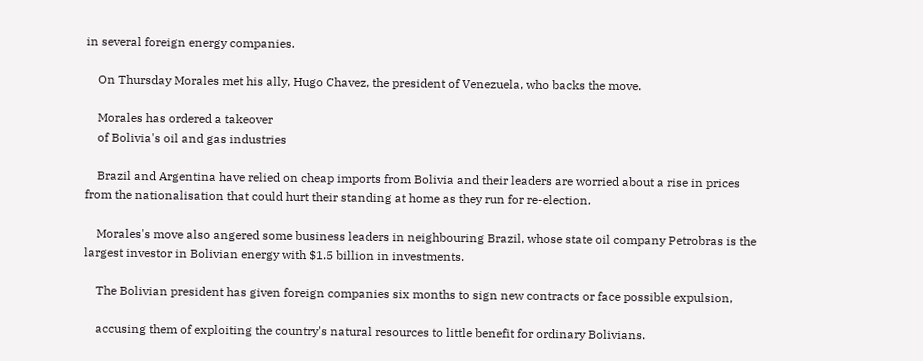in several foreign energy companies.

    On Thursday Morales met his ally, Hugo Chavez, the president of Venezuela, who backs the move.

    Morales has ordered a takeover
    of Bolivia's oil and gas industries

    Brazil and Argentina have relied on cheap imports from Bolivia and their leaders are worried about a rise in prices from the nationalisation that could hurt their standing at home as they run for re-election.

    Morales's move also angered some business leaders in neighbouring Brazil, whose state oil company Petrobras is the largest investor in Bolivian energy with $1.5 billion in investments.

    The Bolivian president has given foreign companies six months to sign new contracts or face possible expulsion,

    accusing them of exploiting the country's natural resources to little benefit for ordinary Bolivians.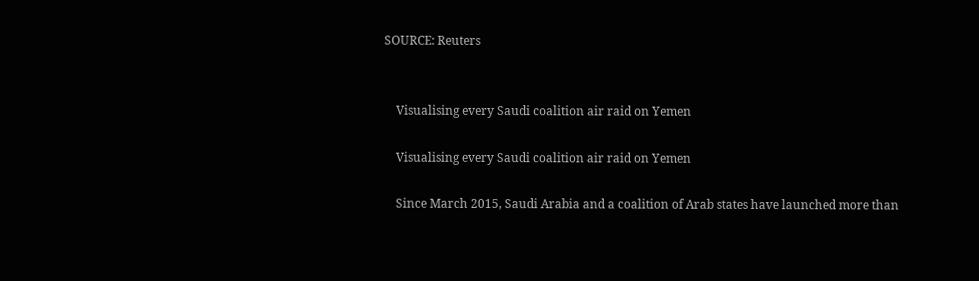SOURCE: Reuters


    Visualising every Saudi coalition air raid on Yemen

    Visualising every Saudi coalition air raid on Yemen

    Since March 2015, Saudi Arabia and a coalition of Arab states have launched more than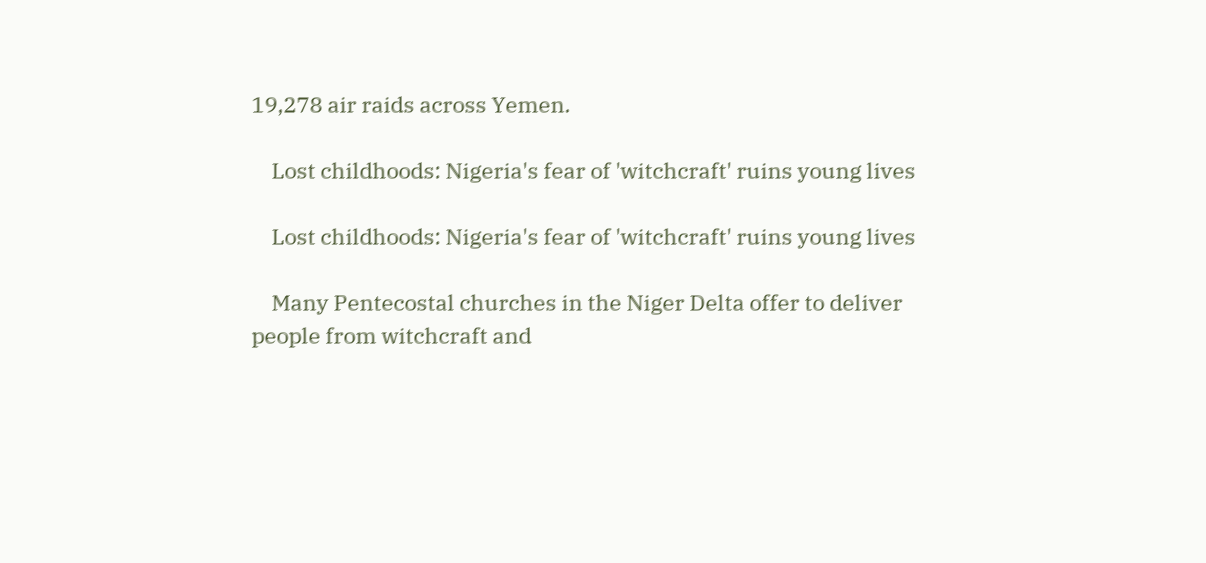19,278 air raids across Yemen.

    Lost childhoods: Nigeria's fear of 'witchcraft' ruins young lives

    Lost childhoods: Nigeria's fear of 'witchcraft' ruins young lives

    Many Pentecostal churches in the Niger Delta offer to deliver people from witchcraft and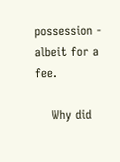possession - albeit for a fee.

    Why did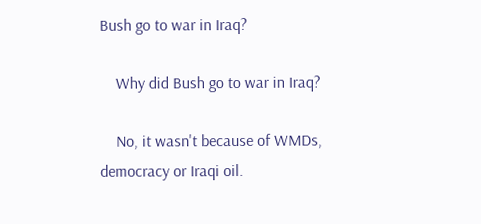Bush go to war in Iraq?

    Why did Bush go to war in Iraq?

    No, it wasn't because of WMDs, democracy or Iraqi oil.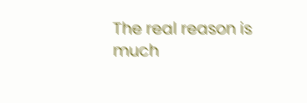The real reason is much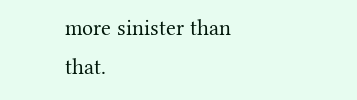more sinister than that.